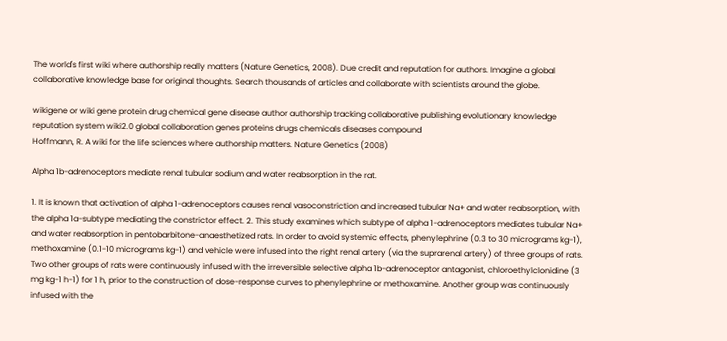The world's first wiki where authorship really matters (Nature Genetics, 2008). Due credit and reputation for authors. Imagine a global collaborative knowledge base for original thoughts. Search thousands of articles and collaborate with scientists around the globe.

wikigene or wiki gene protein drug chemical gene disease author authorship tracking collaborative publishing evolutionary knowledge reputation system wiki2.0 global collaboration genes proteins drugs chemicals diseases compound
Hoffmann, R. A wiki for the life sciences where authorship matters. Nature Genetics (2008)

Alpha 1b-adrenoceptors mediate renal tubular sodium and water reabsorption in the rat.

1. It is known that activation of alpha 1-adrenoceptors causes renal vasoconstriction and increased tubular Na+ and water reabsorption, with the alpha 1a-subtype mediating the constrictor effect. 2. This study examines which subtype of alpha 1-adrenoceptors mediates tubular Na+ and water reabsorption in pentobarbitone-anaesthetized rats. In order to avoid systemic effects, phenylephrine (0.3 to 30 micrograms kg-1), methoxamine (0.1-10 micrograms kg-1) and vehicle were infused into the right renal artery (via the suprarenal artery) of three groups of rats. Two other groups of rats were continuously infused with the irreversible selective alpha 1b-adrenoceptor antagonist, chloroethylclonidine (3 mg kg-1 h-1) for 1 h, prior to the construction of dose-response curves to phenylephrine or methoxamine. Another group was continuously infused with the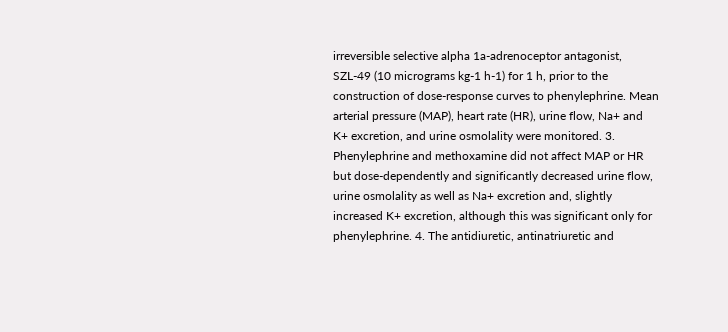irreversible selective alpha 1a-adrenoceptor antagonist, SZL-49 (10 micrograms kg-1 h-1) for 1 h, prior to the construction of dose-response curves to phenylephrine. Mean arterial pressure (MAP), heart rate (HR), urine flow, Na+ and K+ excretion, and urine osmolality were monitored. 3. Phenylephrine and methoxamine did not affect MAP or HR but dose-dependently and significantly decreased urine flow, urine osmolality as well as Na+ excretion and, slightly increased K+ excretion, although this was significant only for phenylephrine. 4. The antidiuretic, antinatriuretic and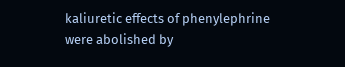kaliuretic effects of phenylephrine were abolished by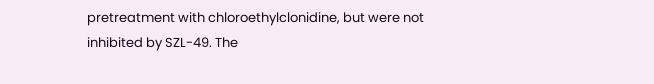pretreatment with chloroethylclonidine, but were not inhibited by SZL-49. The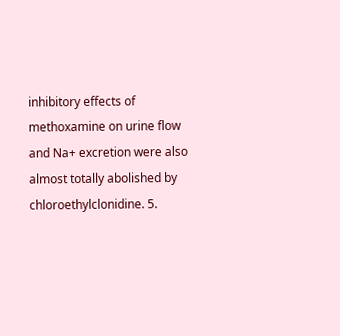inhibitory effects of methoxamine on urine flow and Na+ excretion were also almost totally abolished by chloroethylclonidine. 5.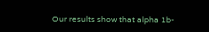Our results show that alpha 1b-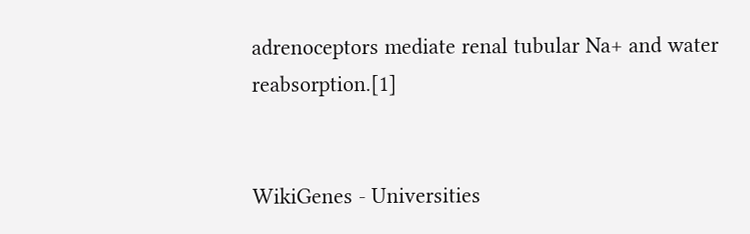adrenoceptors mediate renal tubular Na+ and water reabsorption.[1]


WikiGenes - Universities